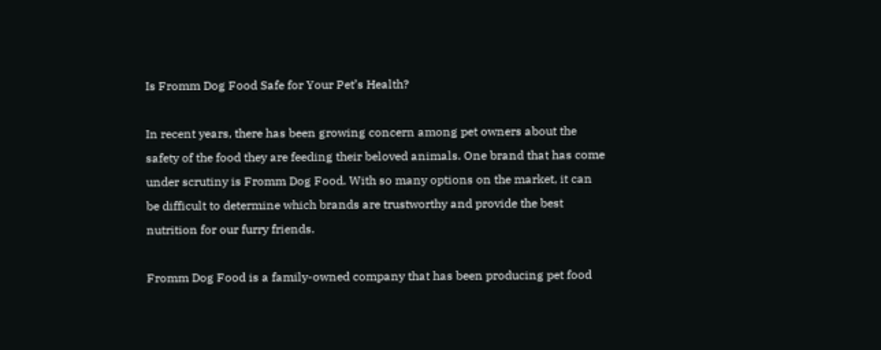Is Fromm Dog Food Safe for Your Pet’s Health?

In recent years, there has been growing concern among pet owners about the safety of the food they are feeding their beloved animals. One brand that has come under scrutiny is Fromm Dog Food. With so many options on the market, it can be difficult to determine which brands are trustworthy and provide the best nutrition for our furry friends.

Fromm Dog Food is a family-owned company that has been producing pet food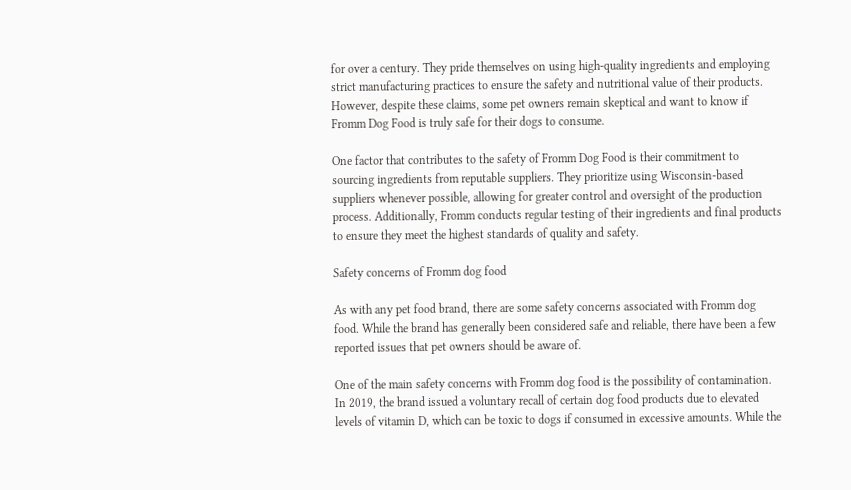for over a century. They pride themselves on using high-quality ingredients and employing strict manufacturing practices to ensure the safety and nutritional value of their products. However, despite these claims, some pet owners remain skeptical and want to know if Fromm Dog Food is truly safe for their dogs to consume.

One factor that contributes to the safety of Fromm Dog Food is their commitment to sourcing ingredients from reputable suppliers. They prioritize using Wisconsin-based suppliers whenever possible, allowing for greater control and oversight of the production process. Additionally, Fromm conducts regular testing of their ingredients and final products to ensure they meet the highest standards of quality and safety.

Safety concerns of Fromm dog food

As with any pet food brand, there are some safety concerns associated with Fromm dog food. While the brand has generally been considered safe and reliable, there have been a few reported issues that pet owners should be aware of.

One of the main safety concerns with Fromm dog food is the possibility of contamination. In 2019, the brand issued a voluntary recall of certain dog food products due to elevated levels of vitamin D, which can be toxic to dogs if consumed in excessive amounts. While the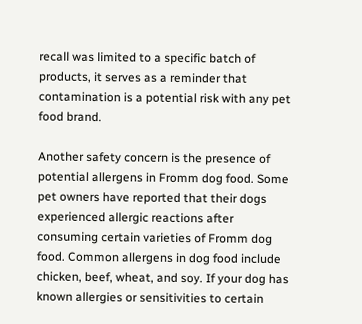recall was limited to a specific batch of products, it serves as a reminder that contamination is a potential risk with any pet food brand.

Another safety concern is the presence of potential allergens in Fromm dog food. Some pet owners have reported that their dogs experienced allergic reactions after consuming certain varieties of Fromm dog food. Common allergens in dog food include chicken, beef, wheat, and soy. If your dog has known allergies or sensitivities to certain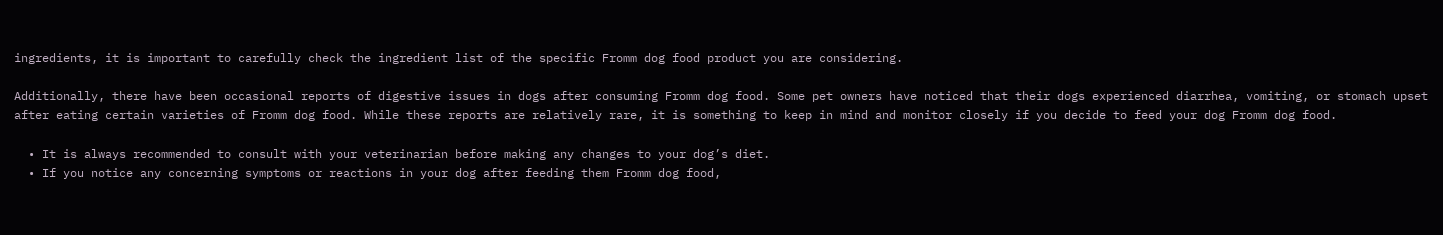ingredients, it is important to carefully check the ingredient list of the specific Fromm dog food product you are considering.

Additionally, there have been occasional reports of digestive issues in dogs after consuming Fromm dog food. Some pet owners have noticed that their dogs experienced diarrhea, vomiting, or stomach upset after eating certain varieties of Fromm dog food. While these reports are relatively rare, it is something to keep in mind and monitor closely if you decide to feed your dog Fromm dog food.

  • It is always recommended to consult with your veterinarian before making any changes to your dog’s diet.
  • If you notice any concerning symptoms or reactions in your dog after feeding them Fromm dog food,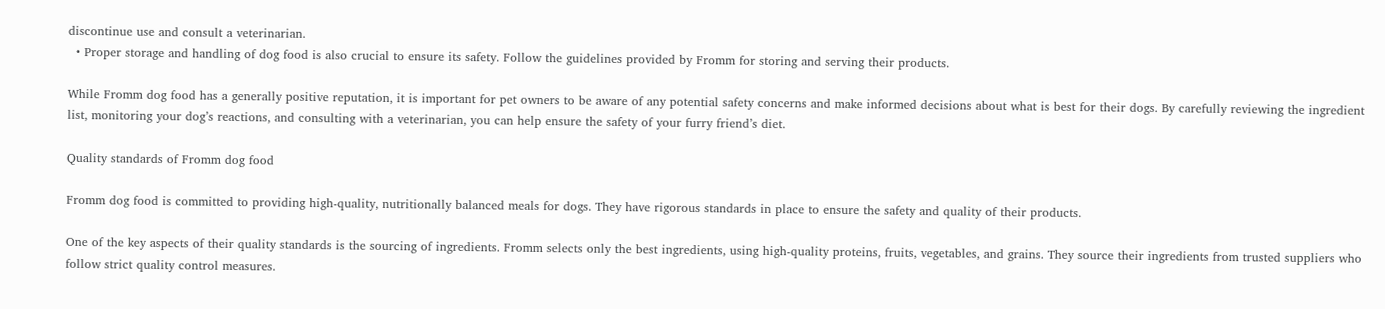discontinue use and consult a veterinarian.
  • Proper storage and handling of dog food is also crucial to ensure its safety. Follow the guidelines provided by Fromm for storing and serving their products.

While Fromm dog food has a generally positive reputation, it is important for pet owners to be aware of any potential safety concerns and make informed decisions about what is best for their dogs. By carefully reviewing the ingredient list, monitoring your dog’s reactions, and consulting with a veterinarian, you can help ensure the safety of your furry friend’s diet.

Quality standards of Fromm dog food

Fromm dog food is committed to providing high-quality, nutritionally balanced meals for dogs. They have rigorous standards in place to ensure the safety and quality of their products.

One of the key aspects of their quality standards is the sourcing of ingredients. Fromm selects only the best ingredients, using high-quality proteins, fruits, vegetables, and grains. They source their ingredients from trusted suppliers who follow strict quality control measures.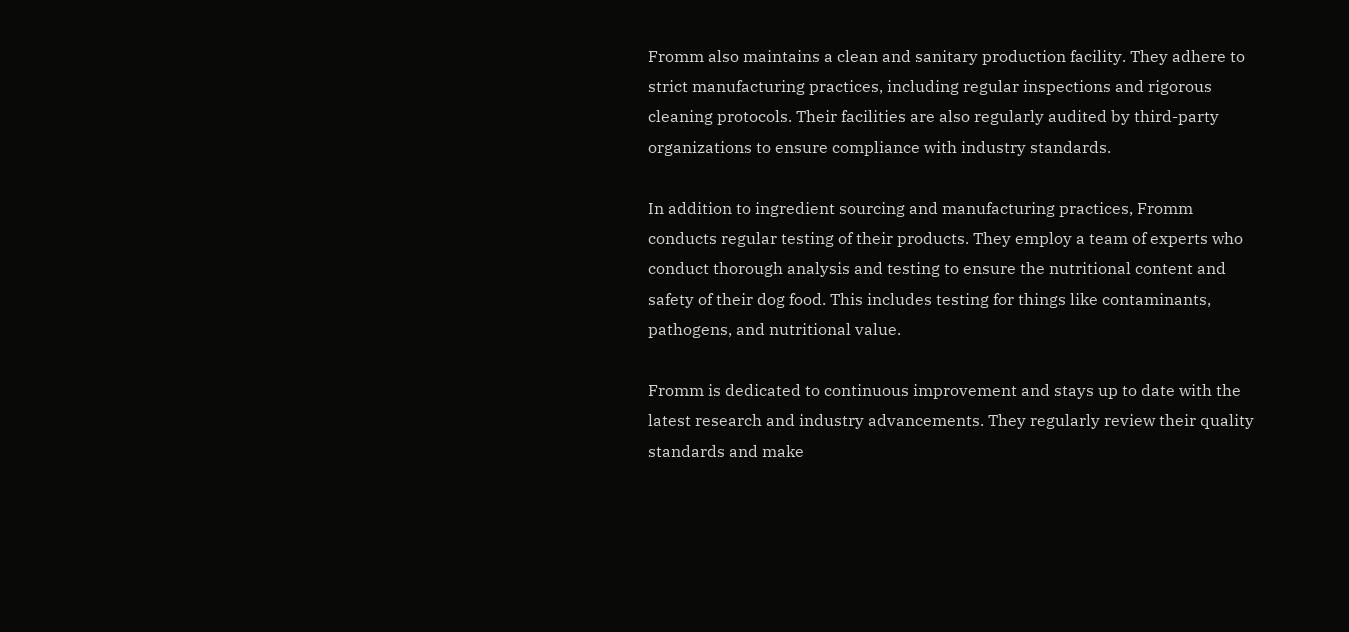Fromm also maintains a clean and sanitary production facility. They adhere to strict manufacturing practices, including regular inspections and rigorous cleaning protocols. Their facilities are also regularly audited by third-party organizations to ensure compliance with industry standards.

In addition to ingredient sourcing and manufacturing practices, Fromm conducts regular testing of their products. They employ a team of experts who conduct thorough analysis and testing to ensure the nutritional content and safety of their dog food. This includes testing for things like contaminants, pathogens, and nutritional value.

Fromm is dedicated to continuous improvement and stays up to date with the latest research and industry advancements. They regularly review their quality standards and make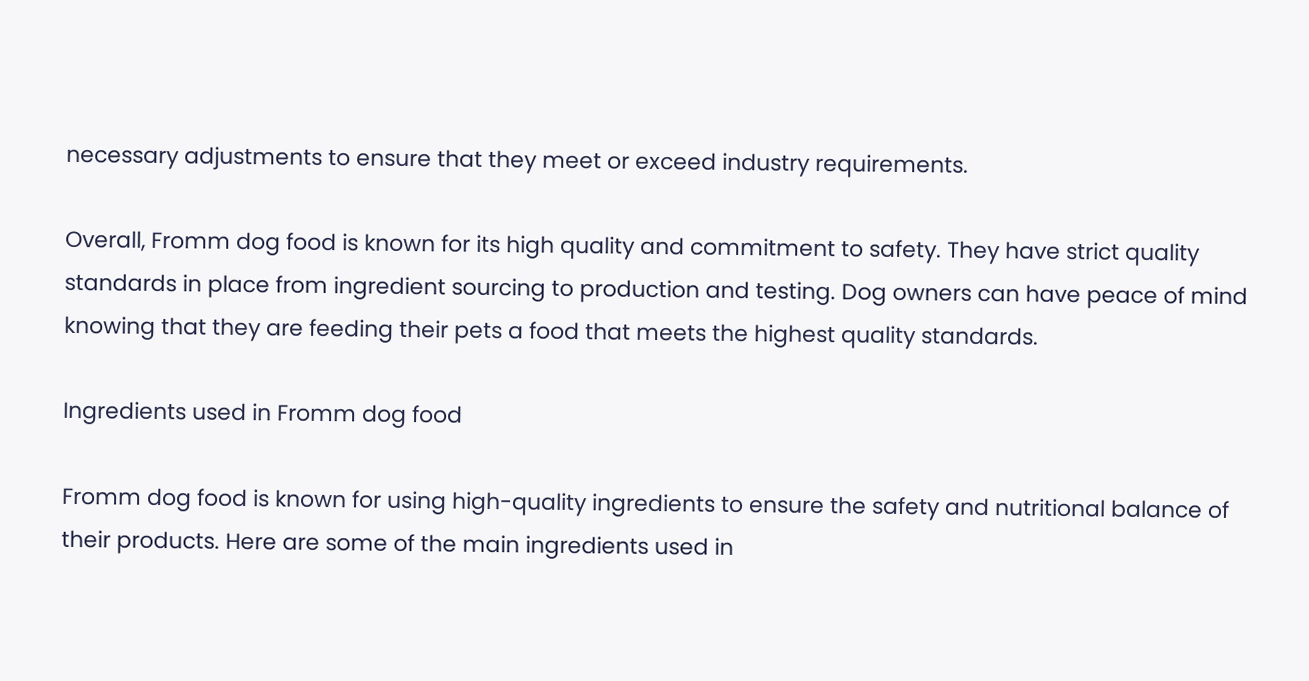necessary adjustments to ensure that they meet or exceed industry requirements.

Overall, Fromm dog food is known for its high quality and commitment to safety. They have strict quality standards in place from ingredient sourcing to production and testing. Dog owners can have peace of mind knowing that they are feeding their pets a food that meets the highest quality standards.

Ingredients used in Fromm dog food

Fromm dog food is known for using high-quality ingredients to ensure the safety and nutritional balance of their products. Here are some of the main ingredients used in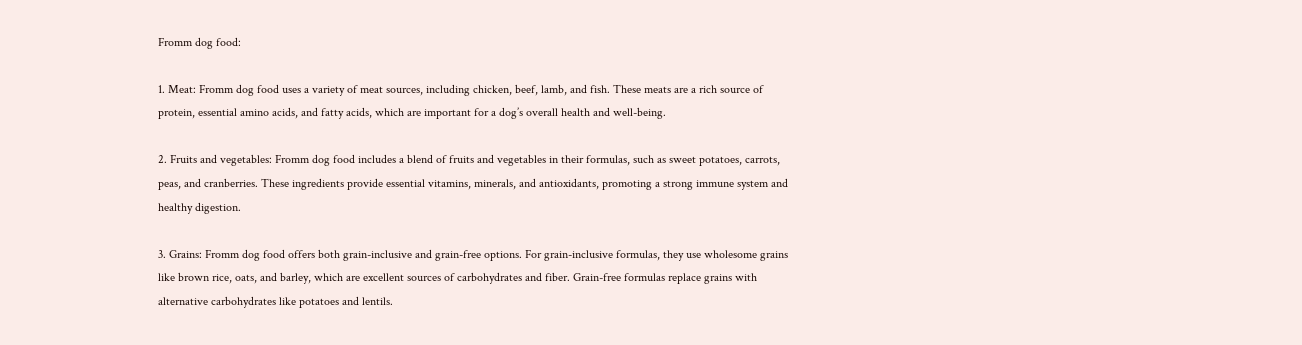Fromm dog food:

1. Meat: Fromm dog food uses a variety of meat sources, including chicken, beef, lamb, and fish. These meats are a rich source of protein, essential amino acids, and fatty acids, which are important for a dog’s overall health and well-being.

2. Fruits and vegetables: Fromm dog food includes a blend of fruits and vegetables in their formulas, such as sweet potatoes, carrots, peas, and cranberries. These ingredients provide essential vitamins, minerals, and antioxidants, promoting a strong immune system and healthy digestion.

3. Grains: Fromm dog food offers both grain-inclusive and grain-free options. For grain-inclusive formulas, they use wholesome grains like brown rice, oats, and barley, which are excellent sources of carbohydrates and fiber. Grain-free formulas replace grains with alternative carbohydrates like potatoes and lentils.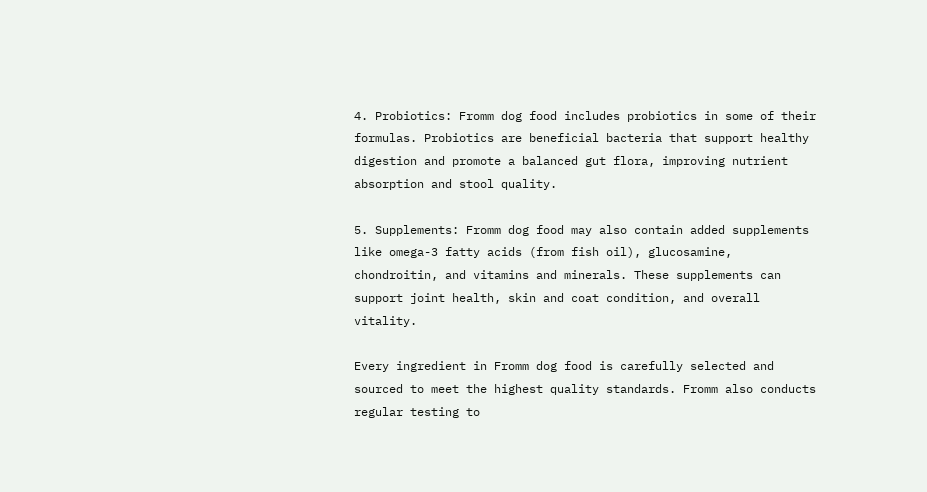4. Probiotics: Fromm dog food includes probiotics in some of their formulas. Probiotics are beneficial bacteria that support healthy digestion and promote a balanced gut flora, improving nutrient absorption and stool quality.

5. Supplements: Fromm dog food may also contain added supplements like omega-3 fatty acids (from fish oil), glucosamine, chondroitin, and vitamins and minerals. These supplements can support joint health, skin and coat condition, and overall vitality.

Every ingredient in Fromm dog food is carefully selected and sourced to meet the highest quality standards. Fromm also conducts regular testing to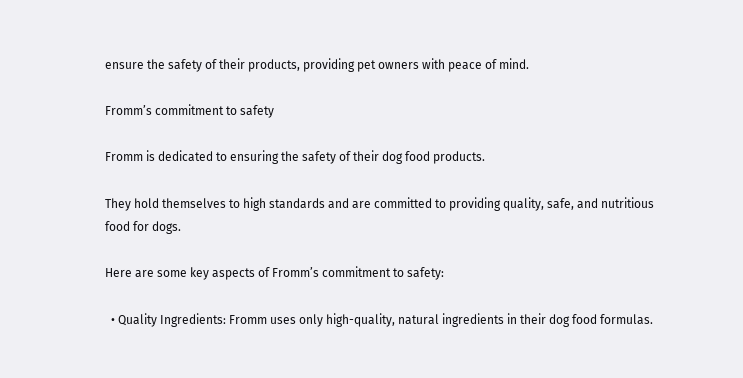ensure the safety of their products, providing pet owners with peace of mind.

Fromm’s commitment to safety

Fromm is dedicated to ensuring the safety of their dog food products.

They hold themselves to high standards and are committed to providing quality, safe, and nutritious food for dogs.

Here are some key aspects of Fromm’s commitment to safety:

  • Quality Ingredients: Fromm uses only high-quality, natural ingredients in their dog food formulas.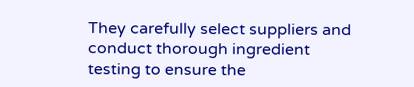They carefully select suppliers and conduct thorough ingredient testing to ensure the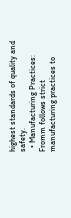highest standards of quality and safety.
  • Manufacturing Practices: Fromm follows strict manufacturing practices to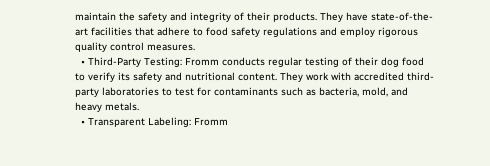maintain the safety and integrity of their products. They have state-of-the-art facilities that adhere to food safety regulations and employ rigorous quality control measures.
  • Third-Party Testing: Fromm conducts regular testing of their dog food to verify its safety and nutritional content. They work with accredited third-party laboratories to test for contaminants such as bacteria, mold, and heavy metals.
  • Transparent Labeling: Fromm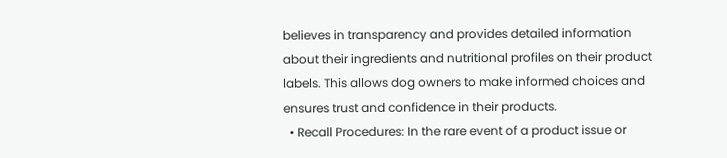believes in transparency and provides detailed information about their ingredients and nutritional profiles on their product labels. This allows dog owners to make informed choices and ensures trust and confidence in their products.
  • Recall Procedures: In the rare event of a product issue or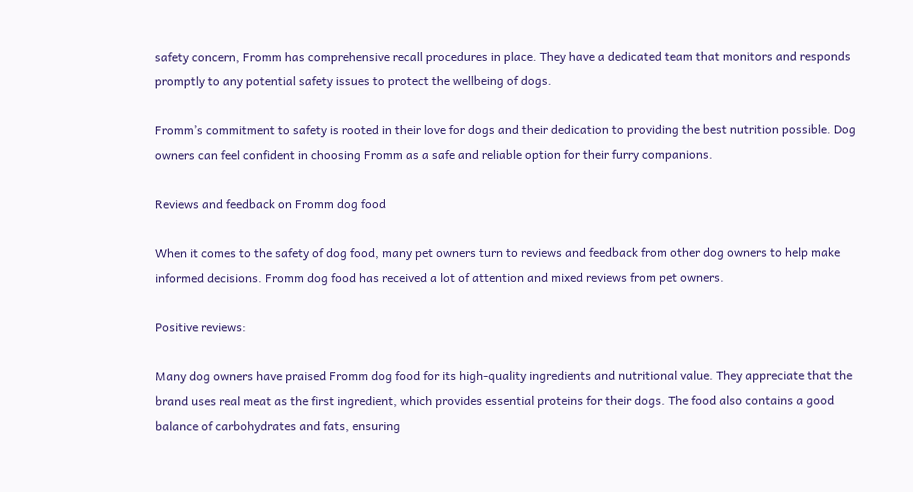safety concern, Fromm has comprehensive recall procedures in place. They have a dedicated team that monitors and responds promptly to any potential safety issues to protect the wellbeing of dogs.

Fromm’s commitment to safety is rooted in their love for dogs and their dedication to providing the best nutrition possible. Dog owners can feel confident in choosing Fromm as a safe and reliable option for their furry companions.

Reviews and feedback on Fromm dog food

When it comes to the safety of dog food, many pet owners turn to reviews and feedback from other dog owners to help make informed decisions. Fromm dog food has received a lot of attention and mixed reviews from pet owners.

Positive reviews:

Many dog owners have praised Fromm dog food for its high-quality ingredients and nutritional value. They appreciate that the brand uses real meat as the first ingredient, which provides essential proteins for their dogs. The food also contains a good balance of carbohydrates and fats, ensuring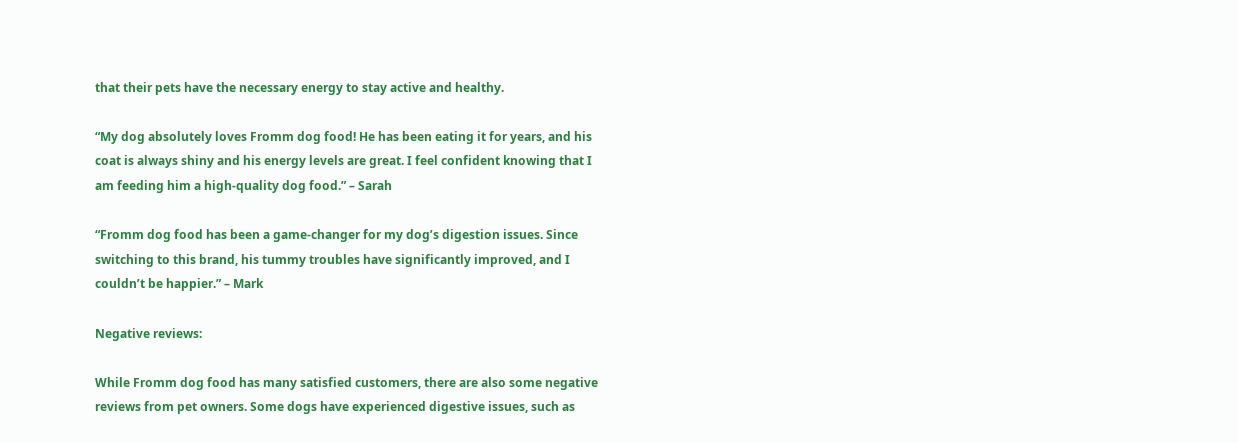that their pets have the necessary energy to stay active and healthy.

“My dog absolutely loves Fromm dog food! He has been eating it for years, and his coat is always shiny and his energy levels are great. I feel confident knowing that I am feeding him a high-quality dog food.” – Sarah

“Fromm dog food has been a game-changer for my dog’s digestion issues. Since switching to this brand, his tummy troubles have significantly improved, and I couldn’t be happier.” – Mark

Negative reviews:

While Fromm dog food has many satisfied customers, there are also some negative reviews from pet owners. Some dogs have experienced digestive issues, such as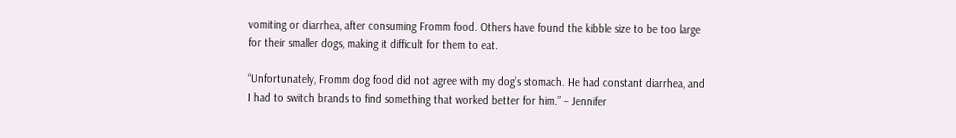vomiting or diarrhea, after consuming Fromm food. Others have found the kibble size to be too large for their smaller dogs, making it difficult for them to eat.

“Unfortunately, Fromm dog food did not agree with my dog’s stomach. He had constant diarrhea, and I had to switch brands to find something that worked better for him.” – Jennifer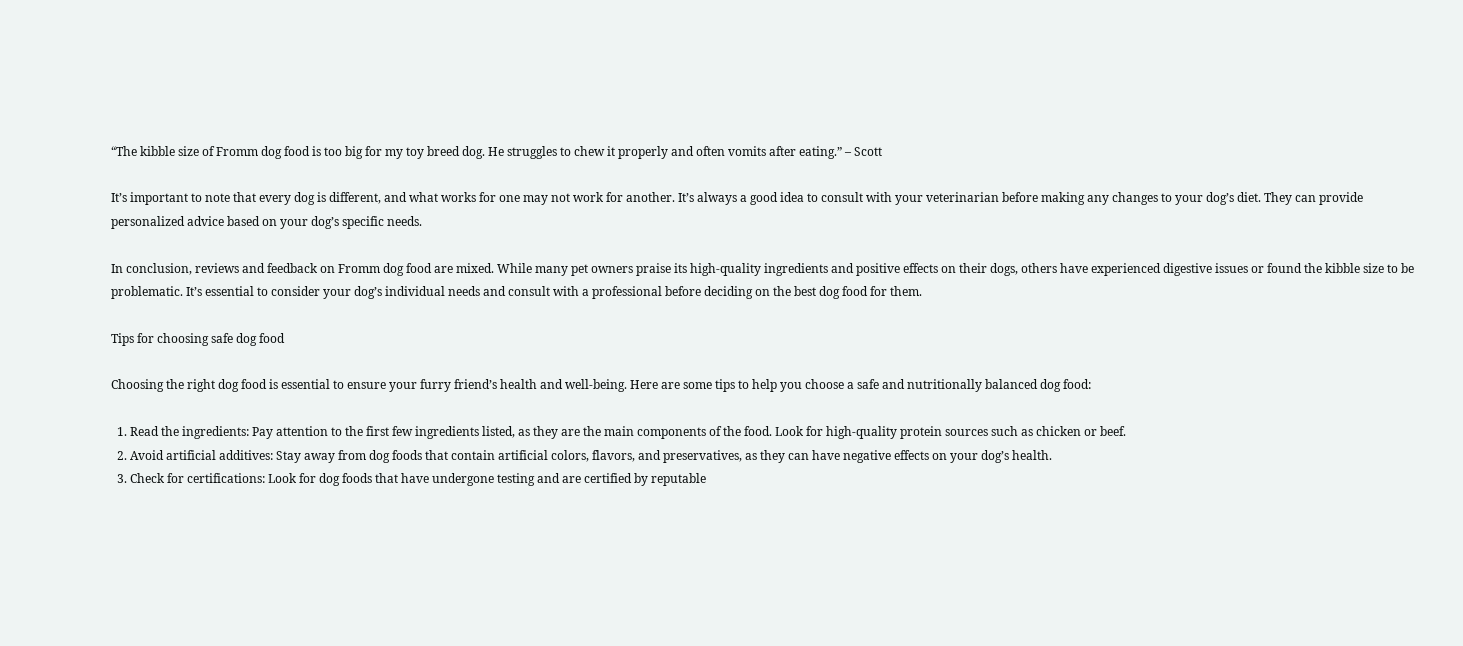“The kibble size of Fromm dog food is too big for my toy breed dog. He struggles to chew it properly and often vomits after eating.” – Scott

It’s important to note that every dog is different, and what works for one may not work for another. It’s always a good idea to consult with your veterinarian before making any changes to your dog’s diet. They can provide personalized advice based on your dog’s specific needs.

In conclusion, reviews and feedback on Fromm dog food are mixed. While many pet owners praise its high-quality ingredients and positive effects on their dogs, others have experienced digestive issues or found the kibble size to be problematic. It’s essential to consider your dog’s individual needs and consult with a professional before deciding on the best dog food for them.

Tips for choosing safe dog food

Choosing the right dog food is essential to ensure your furry friend’s health and well-being. Here are some tips to help you choose a safe and nutritionally balanced dog food:

  1. Read the ingredients: Pay attention to the first few ingredients listed, as they are the main components of the food. Look for high-quality protein sources such as chicken or beef.
  2. Avoid artificial additives: Stay away from dog foods that contain artificial colors, flavors, and preservatives, as they can have negative effects on your dog’s health.
  3. Check for certifications: Look for dog foods that have undergone testing and are certified by reputable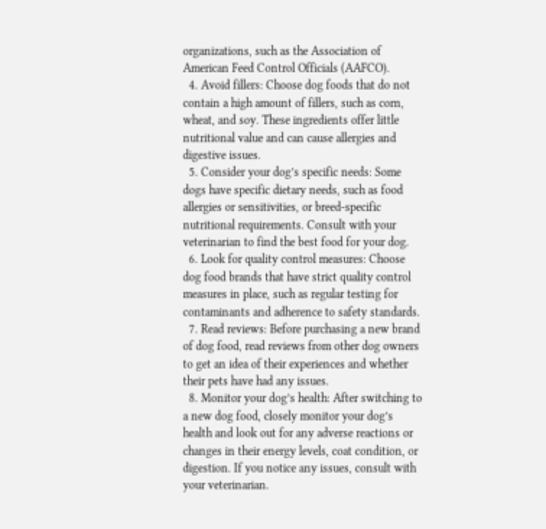organizations, such as the Association of American Feed Control Officials (AAFCO).
  4. Avoid fillers: Choose dog foods that do not contain a high amount of fillers, such as corn, wheat, and soy. These ingredients offer little nutritional value and can cause allergies and digestive issues.
  5. Consider your dog’s specific needs: Some dogs have specific dietary needs, such as food allergies or sensitivities, or breed-specific nutritional requirements. Consult with your veterinarian to find the best food for your dog.
  6. Look for quality control measures: Choose dog food brands that have strict quality control measures in place, such as regular testing for contaminants and adherence to safety standards.
  7. Read reviews: Before purchasing a new brand of dog food, read reviews from other dog owners to get an idea of their experiences and whether their pets have had any issues.
  8. Monitor your dog’s health: After switching to a new dog food, closely monitor your dog’s health and look out for any adverse reactions or changes in their energy levels, coat condition, or digestion. If you notice any issues, consult with your veterinarian.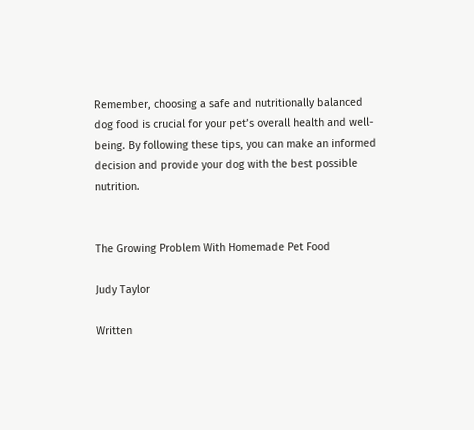Remember, choosing a safe and nutritionally balanced dog food is crucial for your pet’s overall health and well-being. By following these tips, you can make an informed decision and provide your dog with the best possible nutrition.


The Growing Problem With Homemade Pet Food

Judy Taylor

Written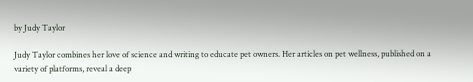by Judy Taylor

Judy Taylor combines her love of science and writing to educate pet owners. Her articles on pet wellness, published on a variety of platforms, reveal a deep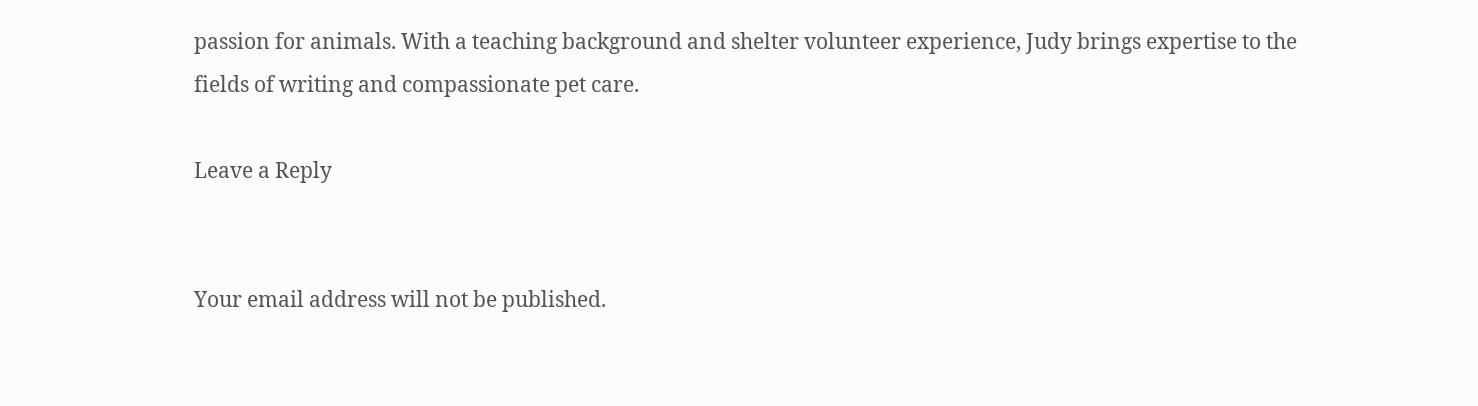passion for animals. With a teaching background and shelter volunteer experience, Judy brings expertise to the fields of writing and compassionate pet care.

Leave a Reply


Your email address will not be published.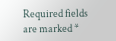Required fields are marked *